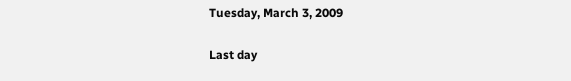Tuesday, March 3, 2009

Last day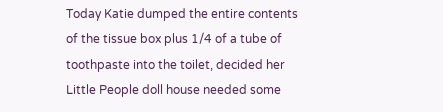Today Katie dumped the entire contents of the tissue box plus 1/4 of a tube of toothpaste into the toilet, decided her Little People doll house needed some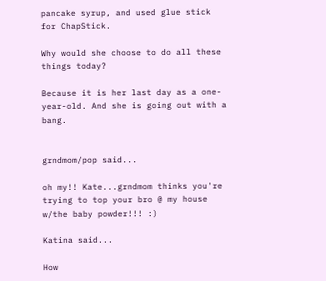pancake syrup, and used glue stick for ChapStick.

Why would she choose to do all these things today?

Because it is her last day as a one-year-old. And she is going out with a bang.


grndmom/pop said...

oh my!! Kate...grndmom thinks you're trying to top your bro @ my house w/the baby powder!!! :)

Katina said...

How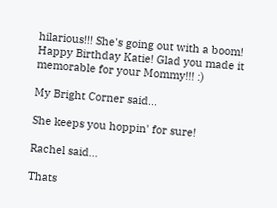hilarious!!! She's going out with a boom! Happy Birthday Katie! Glad you made it memorable for your Mommy!!! :)

My Bright Corner said...

She keeps you hoppin' for sure!

Rachel said...

Thats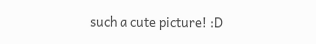such a cute picture! :D